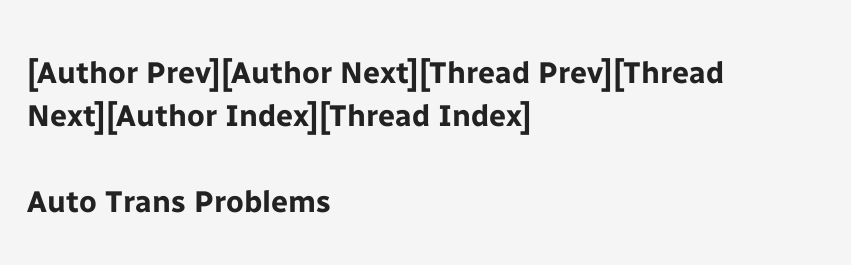[Author Prev][Author Next][Thread Prev][Thread Next][Author Index][Thread Index]

Auto Trans Problems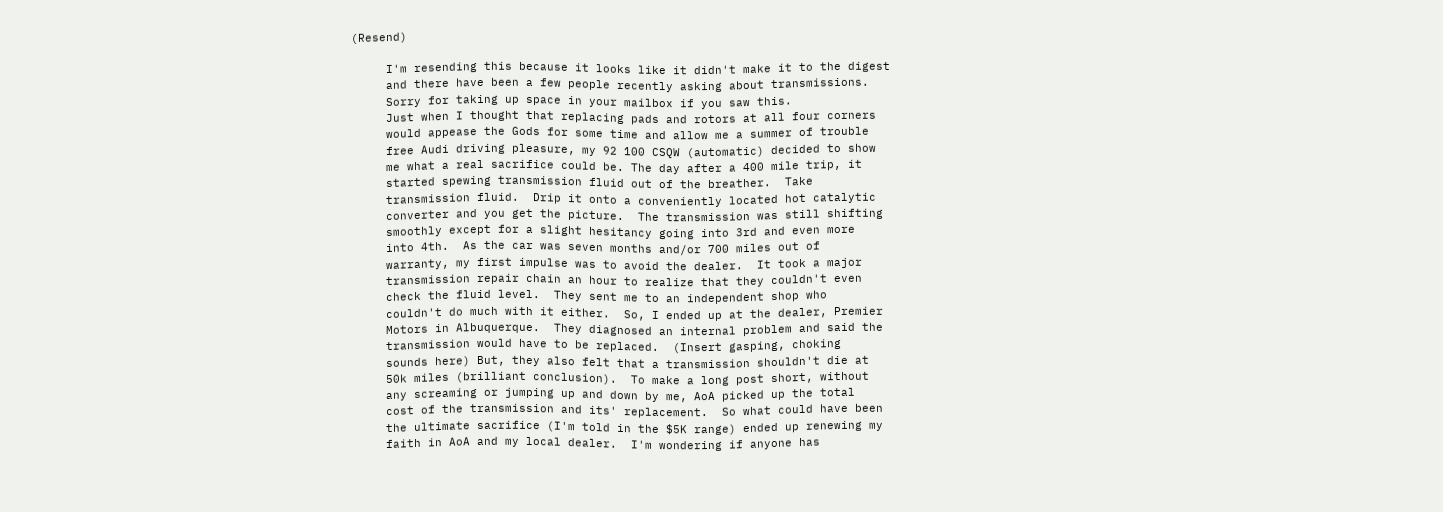(Resend)

     I'm resending this because it looks like it didn't make it to the digest
     and there have been a few people recently asking about transmissions.
     Sorry for taking up space in your mailbox if you saw this.
     Just when I thought that replacing pads and rotors at all four corners
     would appease the Gods for some time and allow me a summer of trouble
     free Audi driving pleasure, my 92 100 CSQW (automatic) decided to show
     me what a real sacrifice could be. The day after a 400 mile trip, it
     started spewing transmission fluid out of the breather.  Take
     transmission fluid.  Drip it onto a conveniently located hot catalytic
     converter and you get the picture.  The transmission was still shifting
     smoothly except for a slight hesitancy going into 3rd and even more
     into 4th.  As the car was seven months and/or 700 miles out of
     warranty, my first impulse was to avoid the dealer.  It took a major
     transmission repair chain an hour to realize that they couldn't even
     check the fluid level.  They sent me to an independent shop who
     couldn't do much with it either.  So, I ended up at the dealer, Premier
     Motors in Albuquerque.  They diagnosed an internal problem and said the
     transmission would have to be replaced.  (Insert gasping, choking
     sounds here) But, they also felt that a transmission shouldn't die at
     50k miles (brilliant conclusion).  To make a long post short, without
     any screaming or jumping up and down by me, AoA picked up the total
     cost of the transmission and its' replacement.  So what could have been
     the ultimate sacrifice (I'm told in the $5K range) ended up renewing my
     faith in AoA and my local dealer.  I'm wondering if anyone has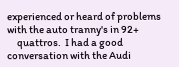experienced or heard of problems with the auto tranny's in 92+
     quattros.  I had a good conversation with the Audi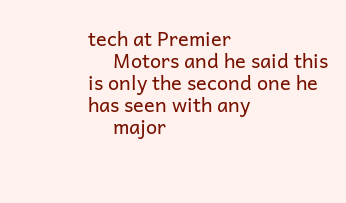tech at Premier
     Motors and he said this is only the second one he has seen with any
     major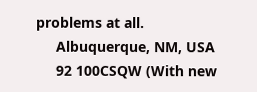problems at all.
     Albuquerque, NM, USA
     92 100CSQW (With new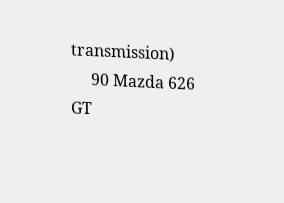transmission)
     90 Mazda 626 GT